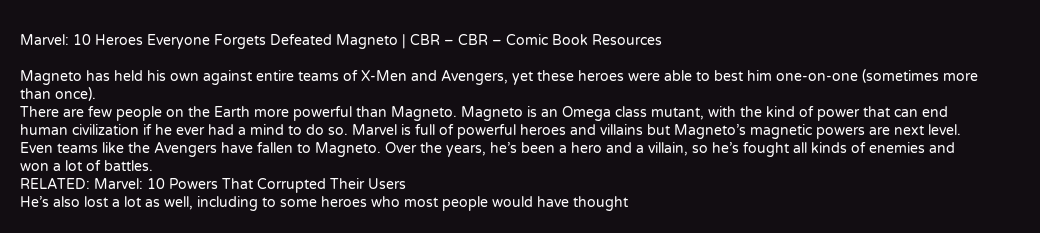Marvel: 10 Heroes Everyone Forgets Defeated Magneto | CBR – CBR – Comic Book Resources

Magneto has held his own against entire teams of X-Men and Avengers, yet these heroes were able to best him one-on-one (sometimes more than once).
There are few people on the Earth more powerful than Magneto. Magneto is an Omega class mutant, with the kind of power that can end human civilization if he ever had a mind to do so. Marvel is full of powerful heroes and villains but Magneto’s magnetic powers are next level. Even teams like the Avengers have fallen to Magneto. Over the years, he’s been a hero and a villain, so he’s fought all kinds of enemies and won a lot of battles.
RELATED: Marvel: 10 Powers That Corrupted Their Users
He’s also lost a lot as well, including to some heroes who most people would have thought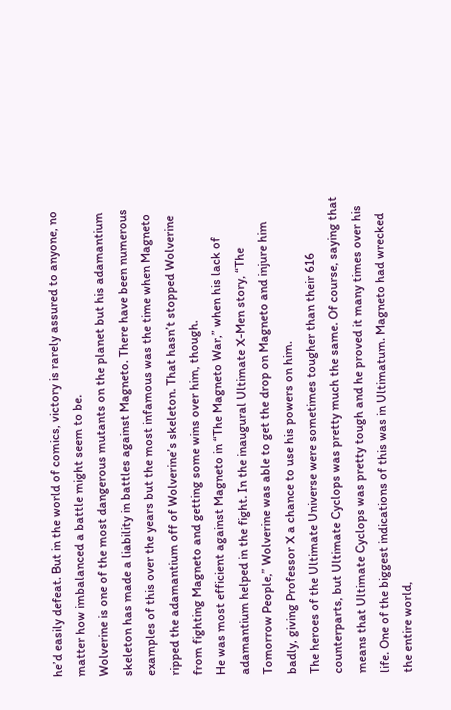he’d easily defeat. But in the world of comics, victory is rarely assured to anyone, no matter how imbalanced a battle might seem to be.
Wolverine is one of the most dangerous mutants on the planet but his adamantium skeleton has made a liability in battles against Magneto. There have been numerous examples of this over the years but the most infamous was the time when Magneto ripped the adamantium off of Wolverine’s skeleton. That hasn’t stopped Wolverine from fighting Magneto and getting some wins over him, though.
He was most efficient against Magneto in “The Magneto War,” when his lack of adamantium helped in the fight. In the inaugural Ultimate X-Men story, “The Tomorrow People,” Wolverine was able to get the drop on Magneto and injure him badly, giving Professor X a chance to use his powers on him.
The heroes of the Ultimate Universe were sometimes tougher than their 616 counterparts, but Ultimate Cyclops was pretty much the same. Of course, saying that means that Ultimate Cyclops was pretty tough and he proved it many times over his life. One of the biggest indications of this was in Ultimatum. Magneto had wrecked the entire world,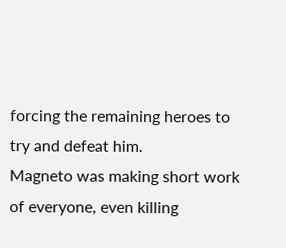forcing the remaining heroes to try and defeat him.
Magneto was making short work of everyone, even killing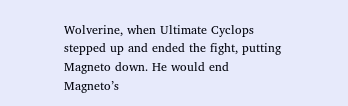Wolverine, when Ultimate Cyclops stepped up and ended the fight, putting Magneto down. He would end Magneto’s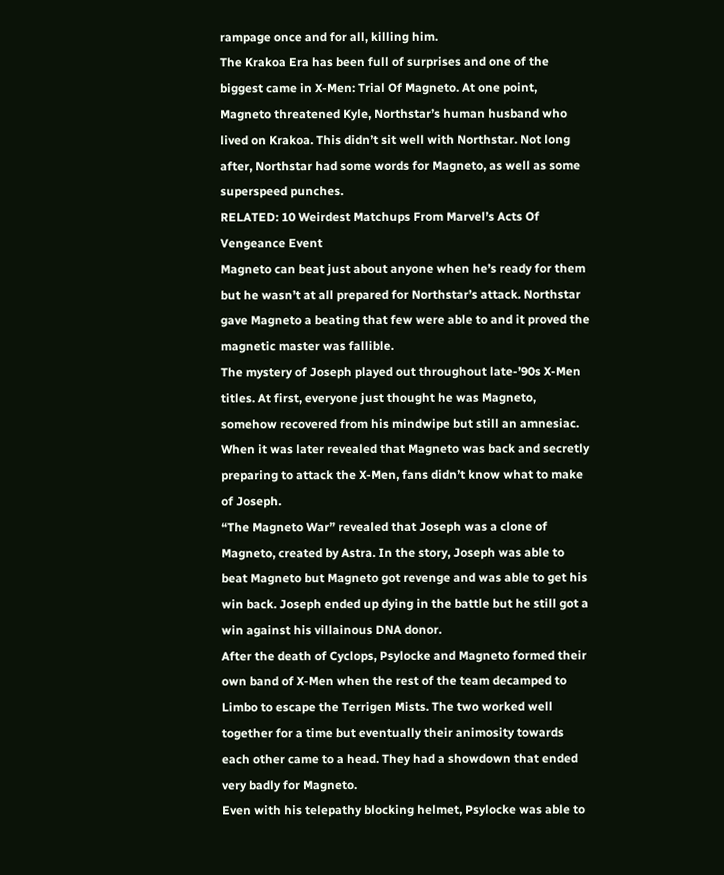rampage once and for all, killing him.
The Krakoa Era has been full of surprises and one of the biggest came in X-Men: Trial Of Magneto. At one point, Magneto threatened Kyle, Northstar’s human husband who lived on Krakoa. This didn’t sit well with Northstar. Not long after, Northstar had some words for Magneto, as well as some superspeed punches.
RELATED: 10 Weirdest Matchups From Marvel’s Acts Of Vengeance Event
Magneto can beat just about anyone when he’s ready for them but he wasn’t at all prepared for Northstar’s attack. Northstar gave Magneto a beating that few were able to and it proved the magnetic master was fallible.
The mystery of Joseph played out throughout late-’90s X-Men titles. At first, everyone just thought he was Magneto, somehow recovered from his mindwipe but still an amnesiac. When it was later revealed that Magneto was back and secretly preparing to attack the X-Men, fans didn’t know what to make of Joseph.
“The Magneto War” revealed that Joseph was a clone of Magneto, created by Astra. In the story, Joseph was able to beat Magneto but Magneto got revenge and was able to get his win back. Joseph ended up dying in the battle but he still got a win against his villainous DNA donor.
After the death of Cyclops, Psylocke and Magneto formed their own band of X-Men when the rest of the team decamped to Limbo to escape the Terrigen Mists. The two worked well together for a time but eventually their animosity towards each other came to a head. They had a showdown that ended very badly for Magneto.
Even with his telepathy blocking helmet, Psylocke was able to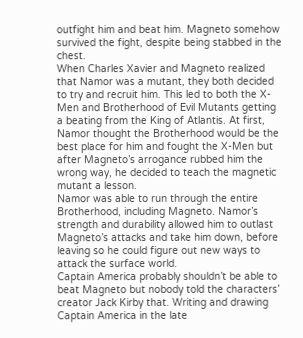outfight him and beat him. Magneto somehow survived the fight, despite being stabbed in the chest.
When Charles Xavier and Magneto realized that Namor was a mutant, they both decided to try and recruit him. This led to both the X-Men and Brotherhood of Evil Mutants getting a beating from the King of Atlantis. At first, Namor thought the Brotherhood would be the best place for him and fought the X-Men but after Magneto’s arrogance rubbed him the wrong way, he decided to teach the magnetic mutant a lesson.
Namor was able to run through the entire Brotherhood, including Magneto. Namor’s strength and durability allowed him to outlast Magneto’s attacks and take him down, before leaving so he could figure out new ways to attack the surface world.
Captain America probably shouldn’t be able to beat Magneto but nobody told the characters’ creator Jack Kirby that. Writing and drawing Captain America in the late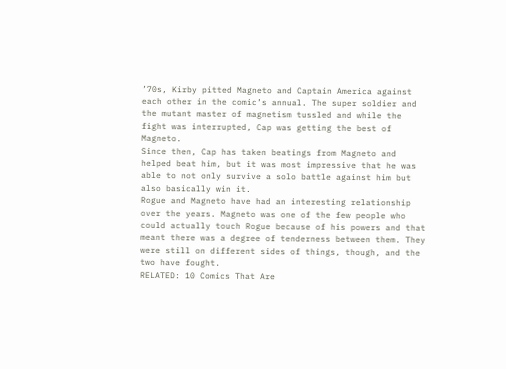’70s, Kirby pitted Magneto and Captain America against each other in the comic’s annual. The super soldier and the mutant master of magnetism tussled and while the fight was interrupted, Cap was getting the best of Magneto.
Since then, Cap has taken beatings from Magneto and helped beat him, but it was most impressive that he was able to not only survive a solo battle against him but also basically win it.
Rogue and Magneto have had an interesting relationship over the years. Magneto was one of the few people who could actually touch Rogue because of his powers and that meant there was a degree of tenderness between them. They were still on different sides of things, though, and the two have fought.
RELATED: 10 Comics That Are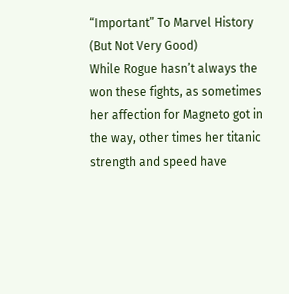“Important” To Marvel History (But Not Very Good)
While Rogue hasn’t always the won these fights, as sometimes her affection for Magneto got in the way, other times her titanic strength and speed have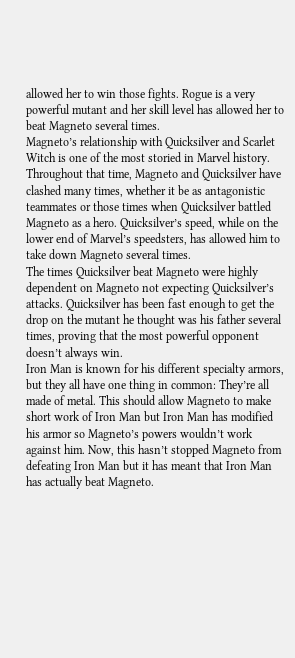allowed her to win those fights. Rogue is a very powerful mutant and her skill level has allowed her to beat Magneto several times.
Magneto’s relationship with Quicksilver and Scarlet Witch is one of the most storied in Marvel history. Throughout that time, Magneto and Quicksilver have clashed many times, whether it be as antagonistic teammates or those times when Quicksilver battled Magneto as a hero. Quicksilver’s speed, while on the lower end of Marvel’s speedsters, has allowed him to take down Magneto several times.
The times Quicksilver beat Magneto were highly dependent on Magneto not expecting Quicksilver’s attacks. Quicksilver has been fast enough to get the drop on the mutant he thought was his father several times, proving that the most powerful opponent doesn’t always win.
Iron Man is known for his different specialty armors, but they all have one thing in common: They’re all made of metal. This should allow Magneto to make short work of Iron Man but Iron Man has modified his armor so Magneto’s powers wouldn’t work against him. Now, this hasn’t stopped Magneto from defeating Iron Man but it has meant that Iron Man has actually beat Magneto.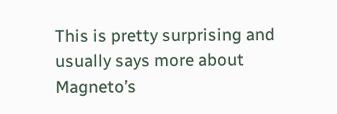This is pretty surprising and usually says more about Magneto’s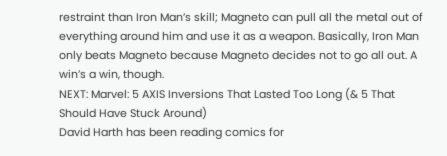restraint than Iron Man’s skill; Magneto can pull all the metal out of everything around him and use it as a weapon. Basically, Iron Man only beats Magneto because Magneto decides not to go all out. A win’s a win, though.
NEXT: Marvel: 5 AXIS Inversions That Lasted Too Long (& 5 That Should Have Stuck Around)
David Harth has been reading comics for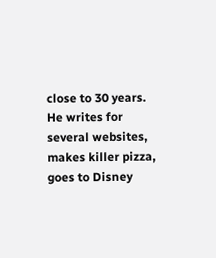close to 30 years. He writes for several websites, makes killer pizza, goes to Disney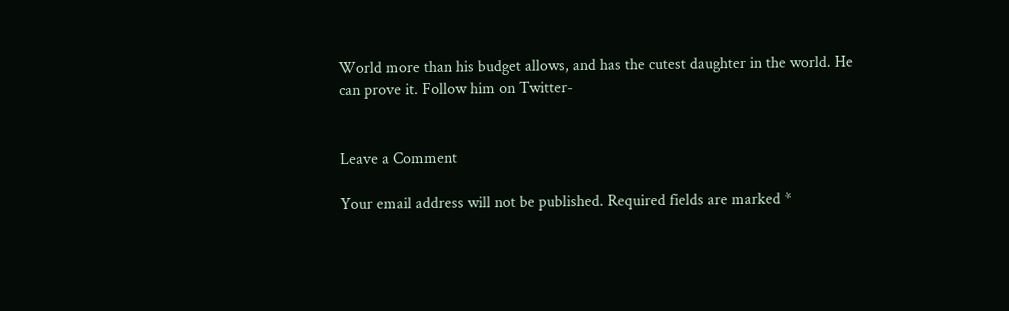World more than his budget allows, and has the cutest daughter in the world. He can prove it. Follow him on Twitter-


Leave a Comment

Your email address will not be published. Required fields are marked *